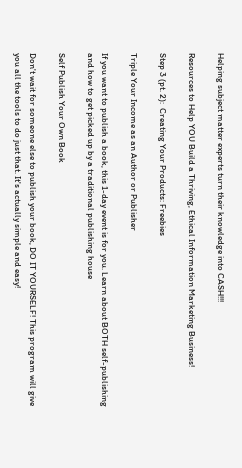Helping subject matter experts turn their knowledge into CASH!!!

Resources to Help YOU Build a Thriving, Ethical Information Marketing Business!

Step 3 (pt. 2):  Creating Your Products: Freebies

Triple Your Income as an Author or Publisher

If you want to publish a book, this 1-day event is for you. Learn about BOTH self-publishing and how to get picked up by a traditional publishing house

Self Publish Your Own Book

Don't wait for someone else to publish your book, DO IT YOURSELF! This program will give you all the tools to do just that. It's actually simple and easy!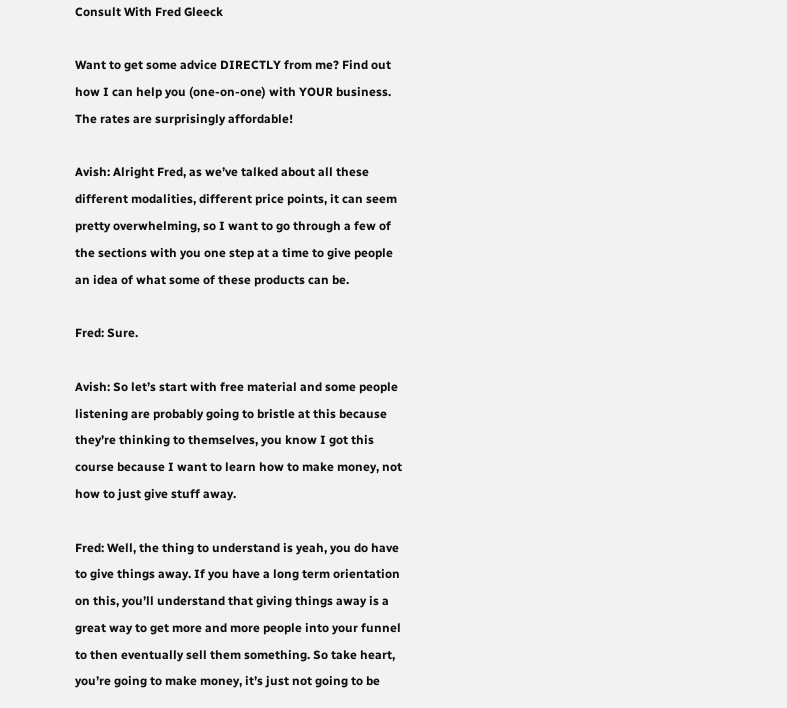Consult With Fred Gleeck

Want to get some advice DIRECTLY from me? Find out how I can help you (one-on-one) with YOUR business. The rates are surprisingly affordable!

Avish: Alright Fred, as we’ve talked about all these different modalities, different price points, it can seem pretty overwhelming, so I want to go through a few of the sections with you one step at a time to give people an idea of what some of these products can be.

Fred: Sure.

Avish: So let’s start with free material and some people listening are probably going to bristle at this because they’re thinking to themselves, you know I got this course because I want to learn how to make money, not how to just give stuff away.

Fred: Well, the thing to understand is yeah, you do have to give things away. If you have a long term orientation on this, you’ll understand that giving things away is a great way to get more and more people into your funnel to then eventually sell them something. So take heart, you’re going to make money, it’s just not going to be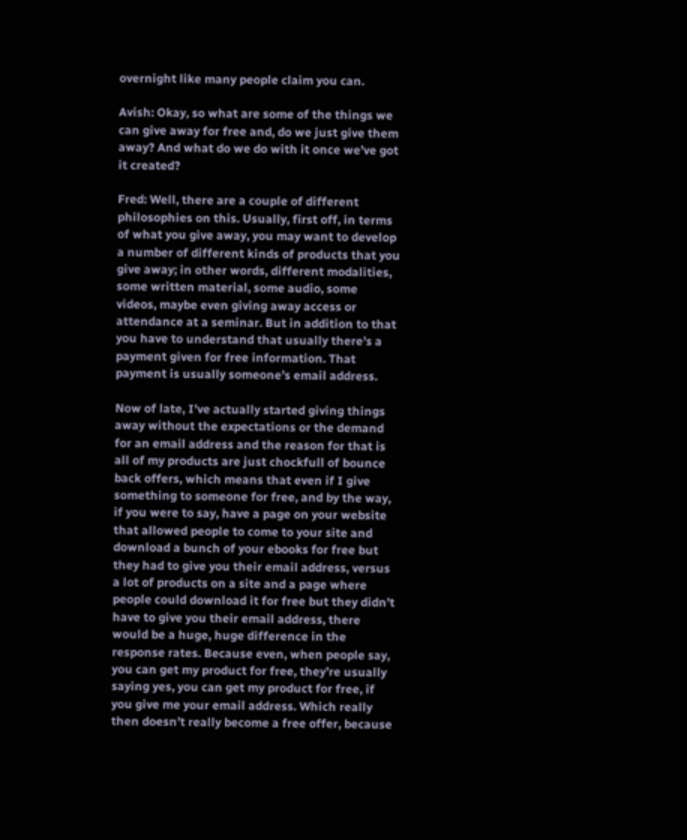overnight like many people claim you can.

Avish: Okay, so what are some of the things we can give away for free and, do we just give them away? And what do we do with it once we’ve got it created?

Fred: Well, there are a couple of different philosophies on this. Usually, first off, in terms of what you give away, you may want to develop a number of different kinds of products that you give away; in other words, different modalities, some written material, some audio, some videos, maybe even giving away access or attendance at a seminar. But in addition to that you have to understand that usually there’s a payment given for free information. That payment is usually someone’s email address.

Now of late, I’ve actually started giving things away without the expectations or the demand for an email address and the reason for that is all of my products are just chockfull of bounce back offers, which means that even if I give something to someone for free, and by the way, if you were to say, have a page on your website that allowed people to come to your site and download a bunch of your ebooks for free but they had to give you their email address, versus a lot of products on a site and a page where people could download it for free but they didn’t have to give you their email address, there would be a huge, huge difference in the response rates. Because even, when people say, you can get my product for free, they’re usually saying yes, you can get my product for free, if you give me your email address. Which really then doesn’t really become a free offer, because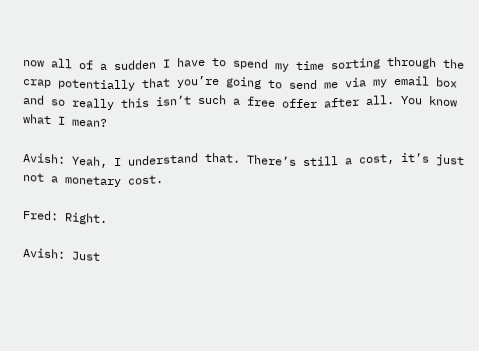now all of a sudden I have to spend my time sorting through the crap potentially that you’re going to send me via my email box and so really this isn’t such a free offer after all. You know what I mean?

Avish: Yeah, I understand that. There’s still a cost, it’s just not a monetary cost.

Fred: Right.

Avish: Just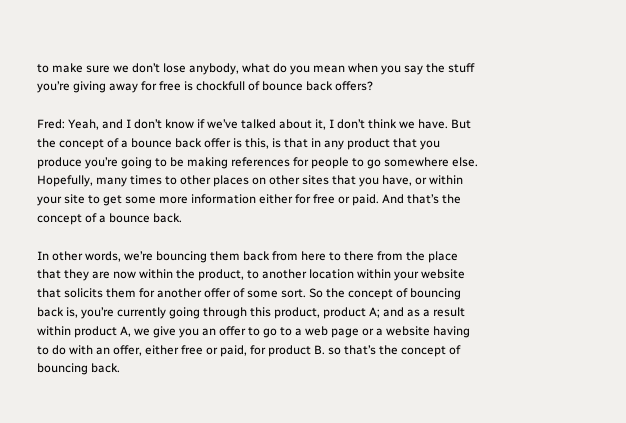to make sure we don’t lose anybody, what do you mean when you say the stuff you’re giving away for free is chockfull of bounce back offers?

Fred: Yeah, and I don’t know if we’ve talked about it, I don’t think we have. But the concept of a bounce back offer is this, is that in any product that you produce you’re going to be making references for people to go somewhere else. Hopefully, many times to other places on other sites that you have, or within your site to get some more information either for free or paid. And that’s the concept of a bounce back.

In other words, we’re bouncing them back from here to there from the place that they are now within the product, to another location within your website that solicits them for another offer of some sort. So the concept of bouncing back is, you’re currently going through this product, product A; and as a result within product A, we give you an offer to go to a web page or a website having to do with an offer, either free or paid, for product B. so that’s the concept of bouncing back.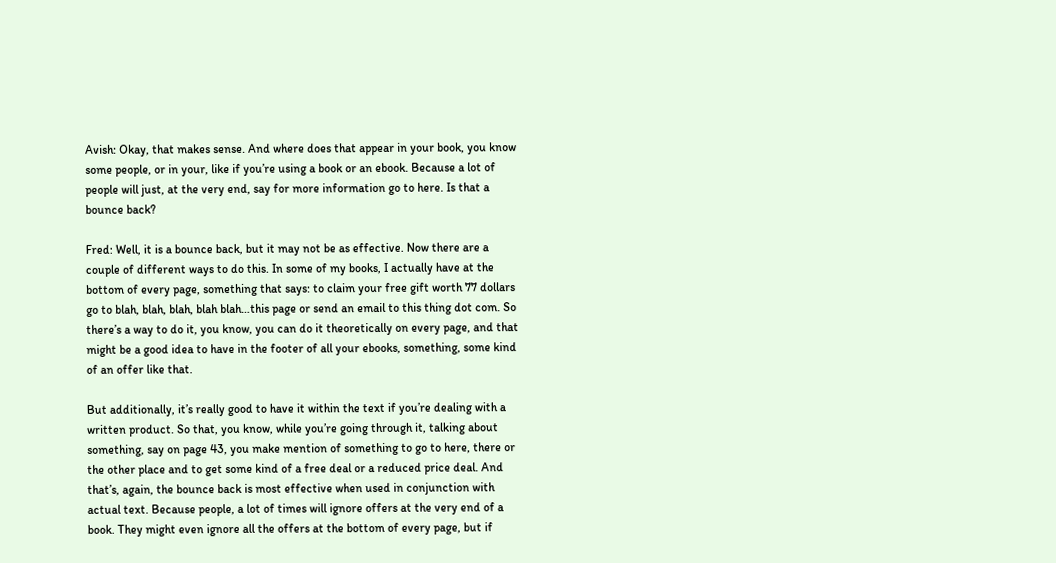Avish: Okay, that makes sense. And where does that appear in your book, you know some people, or in your, like if you’re using a book or an ebook. Because a lot of people will just, at the very end, say for more information go to here. Is that a bounce back?

Fred: Well, it is a bounce back, but it may not be as effective. Now there are a couple of different ways to do this. In some of my books, I actually have at the bottom of every page, something that says: to claim your free gift worth 77 dollars go to blah, blah, blah, blah blah…this page or send an email to this thing dot com. So there’s a way to do it, you know, you can do it theoretically on every page, and that might be a good idea to have in the footer of all your ebooks, something, some kind of an offer like that.

But additionally, it’s really good to have it within the text if you’re dealing with a written product. So that, you know, while you’re going through it, talking about something, say on page 43, you make mention of something to go to here, there or the other place and to get some kind of a free deal or a reduced price deal. And that’s, again, the bounce back is most effective when used in conjunction with actual text. Because people, a lot of times will ignore offers at the very end of a book. They might even ignore all the offers at the bottom of every page, but if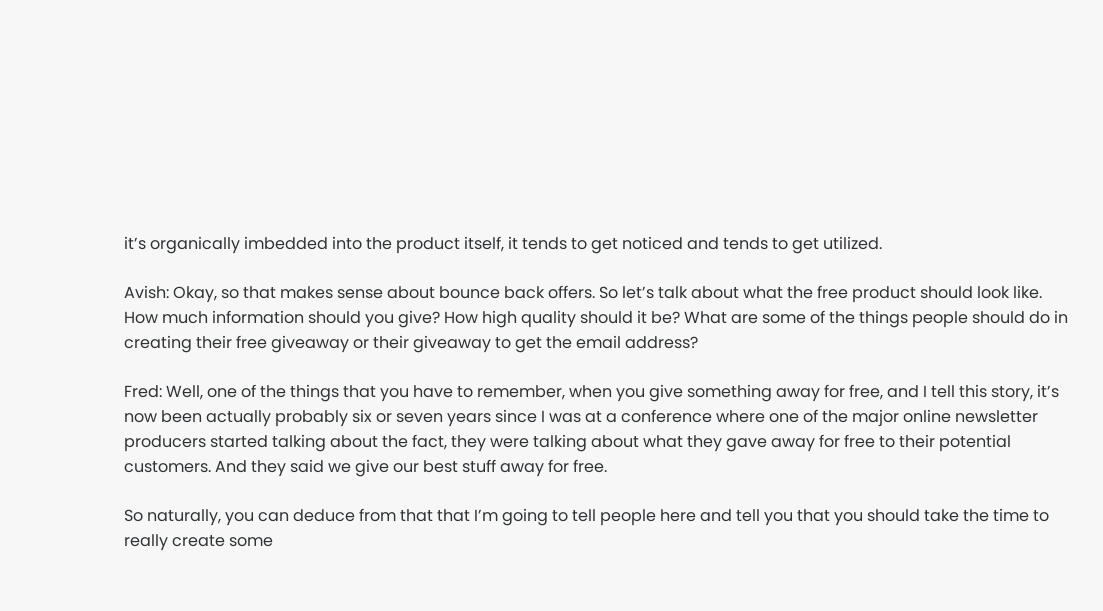it’s organically imbedded into the product itself, it tends to get noticed and tends to get utilized.

Avish: Okay, so that makes sense about bounce back offers. So let’s talk about what the free product should look like. How much information should you give? How high quality should it be? What are some of the things people should do in creating their free giveaway or their giveaway to get the email address?

Fred: Well, one of the things that you have to remember, when you give something away for free, and I tell this story, it’s now been actually probably six or seven years since I was at a conference where one of the major online newsletter producers started talking about the fact, they were talking about what they gave away for free to their potential customers. And they said we give our best stuff away for free.

So naturally, you can deduce from that that I’m going to tell people here and tell you that you should take the time to really create some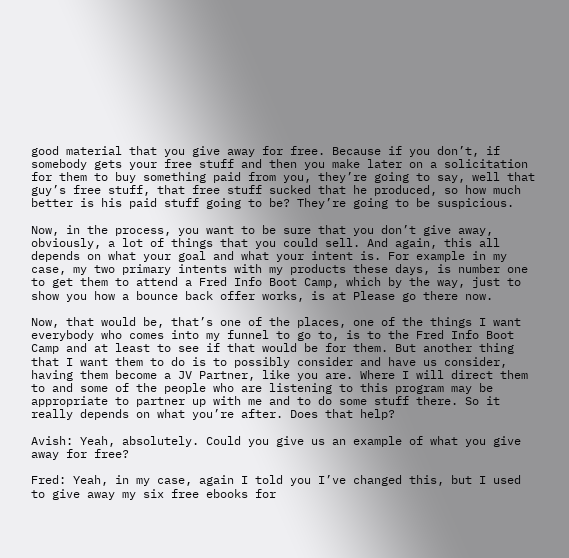good material that you give away for free. Because if you don’t, if somebody gets your free stuff and then you make later on a solicitation for them to buy something paid from you, they’re going to say, well that guy’s free stuff, that free stuff sucked that he produced, so how much better is his paid stuff going to be? They’re going to be suspicious.

Now, in the process, you want to be sure that you don’t give away, obviously, a lot of things that you could sell. And again, this all depends on what your goal and what your intent is. For example in my case, my two primary intents with my products these days, is number one to get them to attend a Fred Info Boot Camp, which by the way, just to show you how a bounce back offer works, is at Please go there now.

Now, that would be, that’s one of the places, one of the things I want everybody who comes into my funnel to go to, is to the Fred Info Boot Camp and at least to see if that would be for them. But another thing that I want them to do is to possibly consider and have us consider, having them become a JV Partner, like you are. Where I will direct them to and some of the people who are listening to this program may be appropriate to partner up with me and to do some stuff there. So it really depends on what you’re after. Does that help?

Avish: Yeah, absolutely. Could you give us an example of what you give away for free?

Fred: Yeah, in my case, again I told you I’ve changed this, but I used to give away my six free ebooks for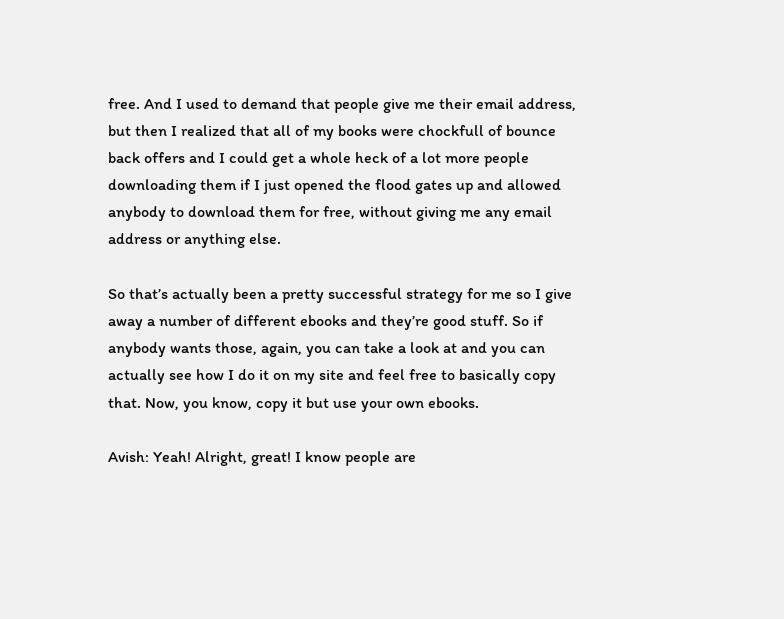free. And I used to demand that people give me their email address, but then I realized that all of my books were chockfull of bounce back offers and I could get a whole heck of a lot more people downloading them if I just opened the flood gates up and allowed anybody to download them for free, without giving me any email address or anything else.

So that’s actually been a pretty successful strategy for me so I give away a number of different ebooks and they’re good stuff. So if anybody wants those, again, you can take a look at and you can actually see how I do it on my site and feel free to basically copy that. Now, you know, copy it but use your own ebooks.

Avish: Yeah! Alright, great! I know people are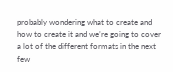probably wondering what to create and how to create it and we’re going to cover a lot of the different formats in the next few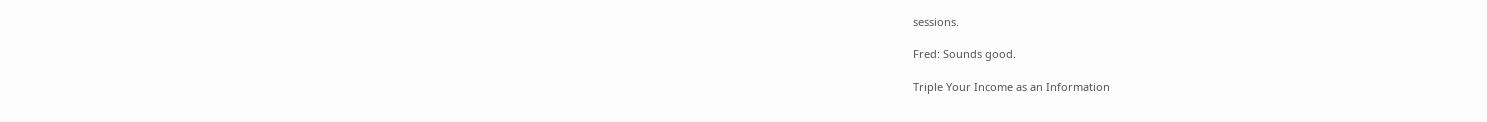sessions.

Fred: Sounds good.

Triple Your Income as an Information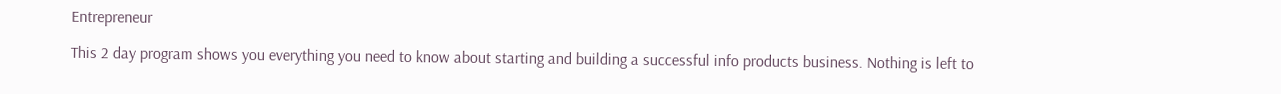Entrepreneur

This 2 day program shows you everything you need to know about starting and building a successful info products business. Nothing is left to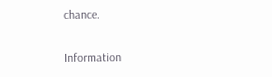chance.

Information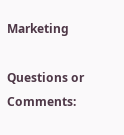Marketing

Questions or Comments: